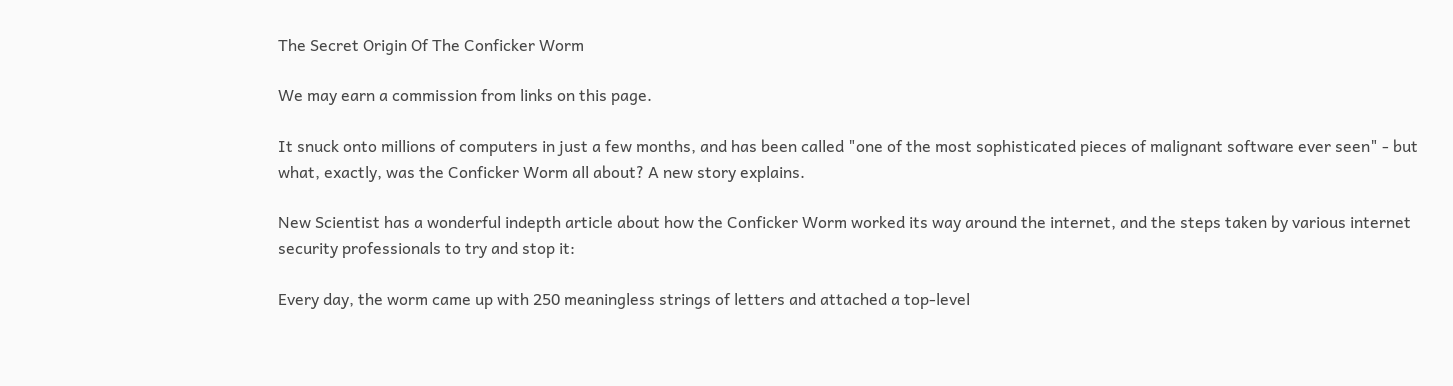The Secret Origin Of The Conficker Worm

We may earn a commission from links on this page.

It snuck onto millions of computers in just a few months, and has been called "one of the most sophisticated pieces of malignant software ever seen" - but what, exactly, was the Conficker Worm all about? A new story explains.

New Scientist has a wonderful indepth article about how the Conficker Worm worked its way around the internet, and the steps taken by various internet security professionals to try and stop it:

Every day, the worm came up with 250 meaningless strings of letters and attached a top-level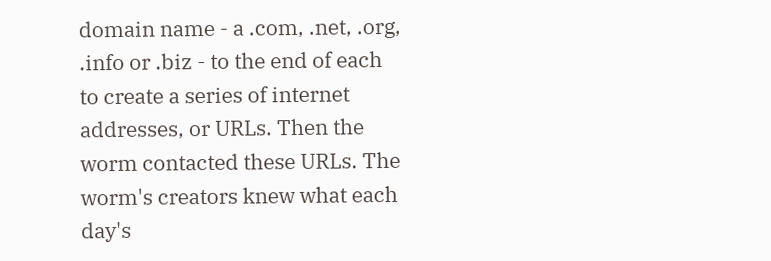domain name - a .com, .net, .org, .info or .biz - to the end of each to create a series of internet addresses, or URLs. Then the worm contacted these URLs. The worm's creators knew what each day's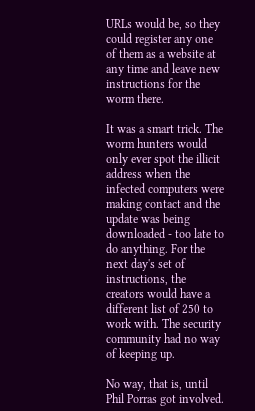URLs would be, so they could register any one of them as a website at any time and leave new instructions for the worm there.

It was a smart trick. The worm hunters would only ever spot the illicit address when the infected computers were making contact and the update was being downloaded - too late to do anything. For the next day's set of instructions, the creators would have a different list of 250 to work with. The security community had no way of keeping up.

No way, that is, until Phil Porras got involved.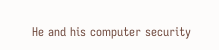He and his computer security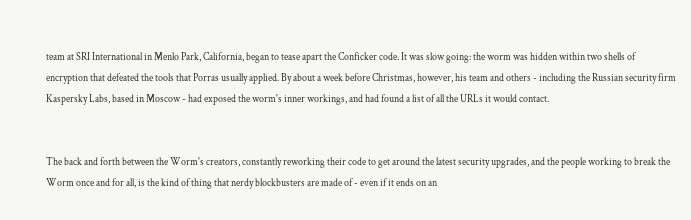team at SRI International in Menlo Park, California, began to tease apart the Conficker code. It was slow going: the worm was hidden within two shells of encryption that defeated the tools that Porras usually applied. By about a week before Christmas, however, his team and others - including the Russian security firm Kaspersky Labs, based in Moscow - had exposed the worm's inner workings, and had found a list of all the URLs it would contact.


The back and forth between the Worm's creators, constantly reworking their code to get around the latest security upgrades, and the people working to break the Worm once and for all, is the kind of thing that nerdy blockbusters are made of - even if it ends on an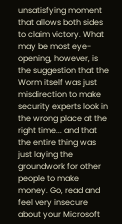unsatisfying moment that allows both sides to claim victory. What may be most eye-opening, however, is the suggestion that the Worm itself was just misdirection to make security experts look in the wrong place at the right time... and that the entire thing was just laying the groundwork for other people to make money. Go, read and feel very insecure about your Microsoft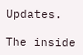Updates.

The inside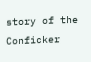story of the Conficker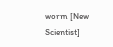worm [New Scientist]